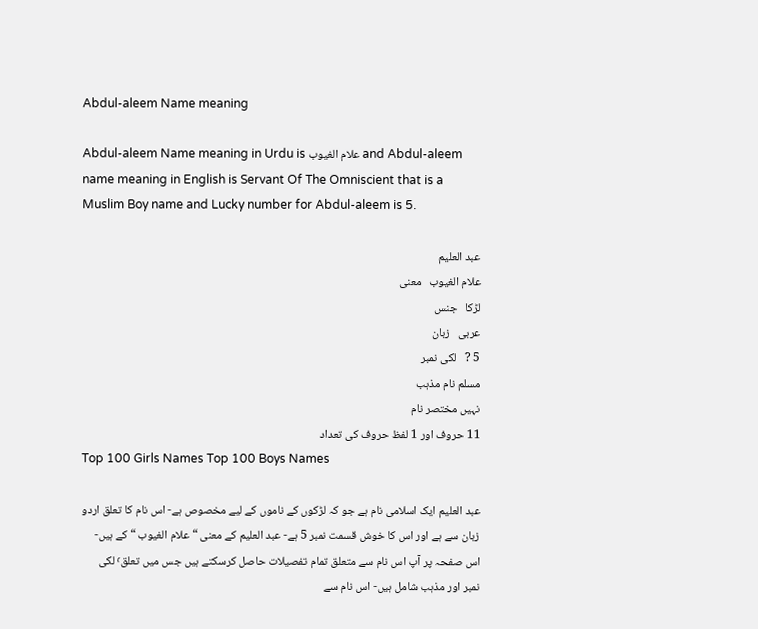Abdul-aleem Name meaning

Abdul-aleem Name meaning in Urdu is علام الغیوب and Abdul-aleem name meaning in English is Servant Of The Omniscient that is a Muslim Boy name and Lucky number for Abdul-aleem is 5.

عبد العلیم
علام الغیوب   معنی
لڑكا   جنس
عربی   زبان
5 ?   لکی نمبر
مسلم نام مذہب
نہیں مختصر نام
11 حروف اور 1 لفظ حروف کی تعداد
Top 100 Girls Names Top 100 Boys Names

عبد العلیم ایک اسلامی نام ہے جو کہ لڑکوں کے ناموں کے لیے مخصوص ہے- اس نام کا تعلق اردو زبان سے ہے اور اس کا خوش قسمت نمبر 5 ہے- عبد العلیم کے معنی “علام الغیوب “ کے ہیں- اس صفحہ پر آپ اس نام سے متعلق تمام تفصیلات حاصل کرسکتے ہیں جس میں تعلق٬ لکی نمبر اور مذہب شامل ہیں- اس نام سے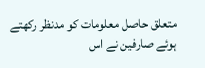متعلق حاصل معلومات کو مدنظر رکھتے ہوئے صارفین نے اس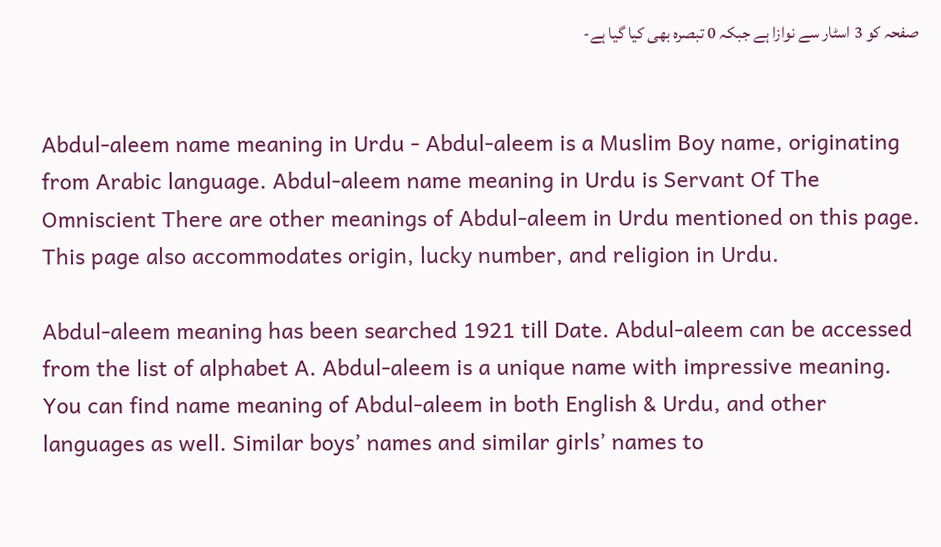صفحہ کو 3 اسٹار سے نوازا ہے جبکہ 0 تبصرہ بھی کیا گیا ہے-


Abdul-aleem name meaning in Urdu - Abdul-aleem is a Muslim Boy name, originating from Arabic language. Abdul-aleem name meaning in Urdu is Servant Of The Omniscient There are other meanings of Abdul-aleem in Urdu mentioned on this page. This page also accommodates origin, lucky number, and religion in Urdu.

Abdul-aleem meaning has been searched 1921 till Date. Abdul-aleem can be accessed from the list of alphabet A. Abdul-aleem is a unique name with impressive meaning. You can find name meaning of Abdul-aleem in both English & Urdu, and other languages as well. Similar boys’ names and similar girls’ names to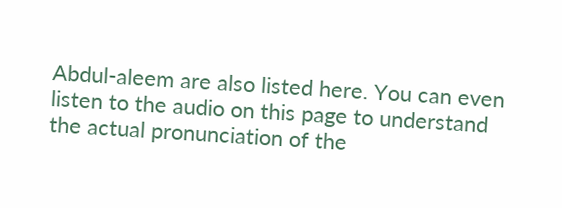Abdul-aleem are also listed here. You can even listen to the audio on this page to understand the actual pronunciation of the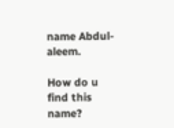name Abdul-aleem.

How do u find this name?